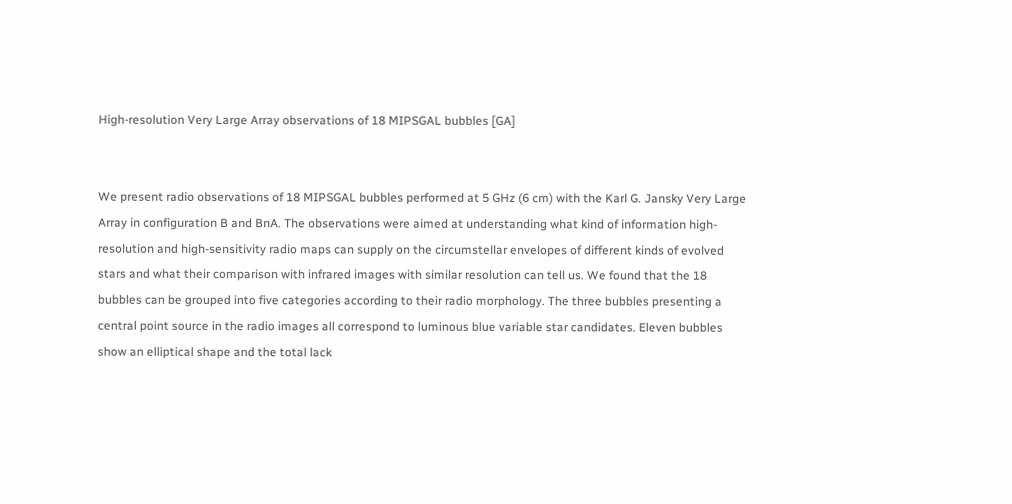High-resolution Very Large Array observations of 18 MIPSGAL bubbles [GA]


We present radio observations of 18 MIPSGAL bubbles performed at 5 GHz (6 cm) with the Karl G. Jansky Very Large Array in configuration B and BnA. The observations were aimed at understanding what kind of information high-resolution and high-sensitivity radio maps can supply on the circumstellar envelopes of different kinds of evolved stars and what their comparison with infrared images with similar resolution can tell us. We found that the 18 bubbles can be grouped into five categories according to their radio morphology. The three bubbles presenting a central point source in the radio images all correspond to luminous blue variable star candidates. Eleven bubbles show an elliptical shape and the total lack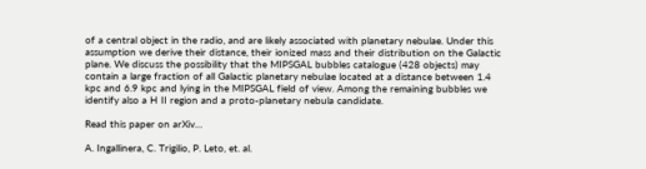of a central object in the radio, and are likely associated with planetary nebulae. Under this assumption we derive their distance, their ionized mass and their distribution on the Galactic plane. We discuss the possibility that the MIPSGAL bubbles catalogue (428 objects) may contain a large fraction of all Galactic planetary nebulae located at a distance between 1.4 kpc and 6.9 kpc and lying in the MIPSGAL field of view. Among the remaining bubbles we identify also a H II region and a proto-planetary nebula candidate.

Read this paper on arXiv…

A. Ingallinera, C. Trigilio, P. Leto, et. al.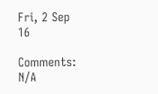Fri, 2 Sep 16

Comments: N/A